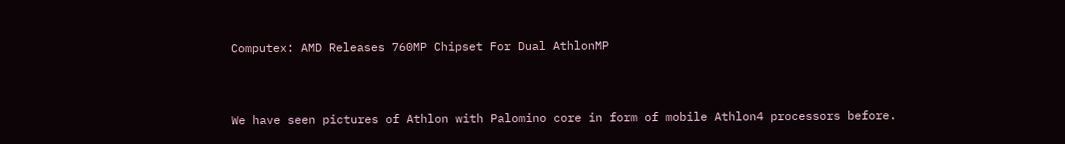Computex: AMD Releases 760MP Chipset For Dual AthlonMP


We have seen pictures of Athlon with Palomino core in form of mobile Athlon4 processors before.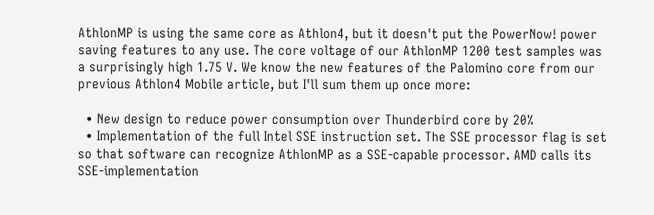AthlonMP is using the same core as Athlon4, but it doesn't put the PowerNow! power saving features to any use. The core voltage of our AthlonMP 1200 test samples was a surprisingly high 1.75 V. We know the new features of the Palomino core from our previous Athlon4 Mobile article, but I'll sum them up once more:

  • New design to reduce power consumption over Thunderbird core by 20%
  • Implementation of the full Intel SSE instruction set. The SSE processor flag is set so that software can recognize AthlonMP as a SSE-capable processor. AMD calls its SSE-implementation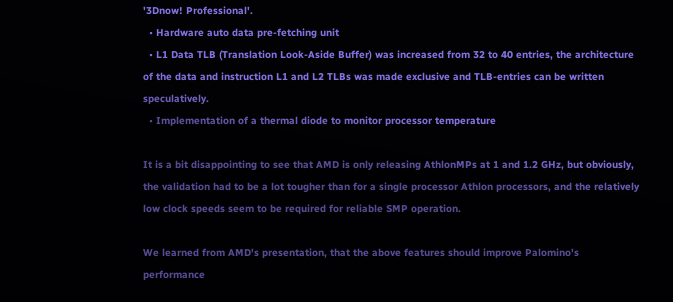'3Dnow! Professional'.
  • Hardware auto data pre-fetching unit
  • L1 Data TLB (Translation Look-Aside Buffer) was increased from 32 to 40 entries, the architecture of the data and instruction L1 and L2 TLBs was made exclusive and TLB-entries can be written speculatively.
  • Implementation of a thermal diode to monitor processor temperature

It is a bit disappointing to see that AMD is only releasing AthlonMPs at 1 and 1.2 GHz, but obviously, the validation had to be a lot tougher than for a single processor Athlon processors, and the relatively low clock speeds seem to be required for reliable SMP operation.

We learned from AMD's presentation, that the above features should improve Palomino's performance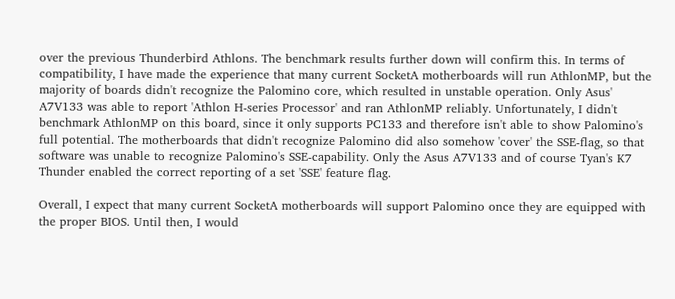over the previous Thunderbird Athlons. The benchmark results further down will confirm this. In terms of compatibility, I have made the experience that many current SocketA motherboards will run AthlonMP, but the majority of boards didn't recognize the Palomino core, which resulted in unstable operation. Only Asus' A7V133 was able to report 'Athlon H-series Processor' and ran AthlonMP reliably. Unfortunately, I didn't benchmark AthlonMP on this board, since it only supports PC133 and therefore isn't able to show Palomino's full potential. The motherboards that didn't recognize Palomino did also somehow 'cover' the SSE-flag, so that software was unable to recognize Palomino's SSE-capability. Only the Asus A7V133 and of course Tyan's K7 Thunder enabled the correct reporting of a set 'SSE' feature flag.

Overall, I expect that many current SocketA motherboards will support Palomino once they are equipped with the proper BIOS. Until then, I would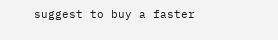suggest to buy a faster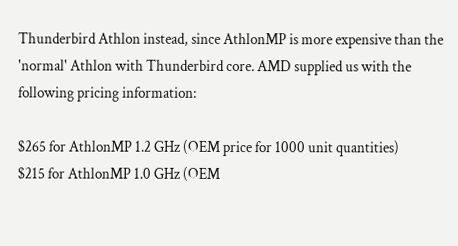Thunderbird Athlon instead, since AthlonMP is more expensive than the 'normal' Athlon with Thunderbird core. AMD supplied us with the following pricing information:

$265 for AthlonMP 1.2 GHz (OEM price for 1000 unit quantities)
$215 for AthlonMP 1.0 GHz (OEM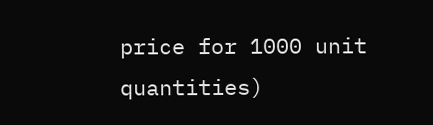price for 1000 unit quantities)